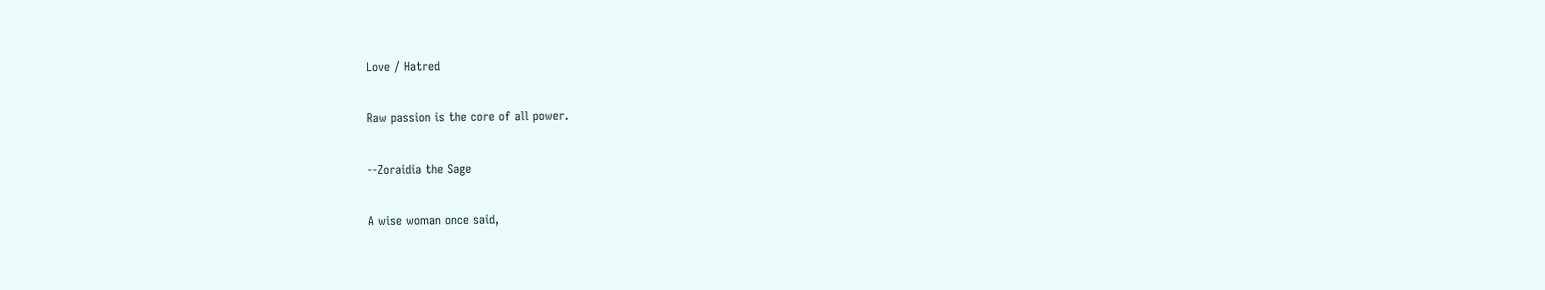Love / Hatred

Raw passion is the core of all power.

--Zoraidia the Sage

A wise woman once said,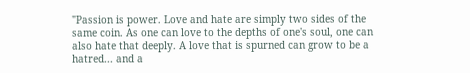"Passion is power. Love and hate are simply two sides of the same coin. As one can love to the depths of one's soul, one can also hate that deeply. A love that is spurned can grow to be a hatred... and a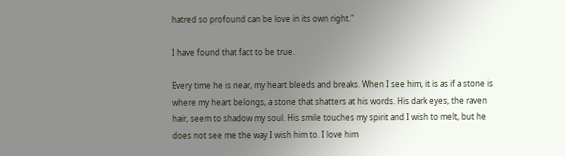hatred so profound can be love in its own right."

I have found that fact to be true.

Every time he is near, my heart bleeds and breaks. When I see him, it is as if a stone is where my heart belongs, a stone that shatters at his words. His dark eyes, the raven hair, seem to shadow my soul. His smile touches my spirit and I wish to melt, but he does not see me the way I wish him to. I love him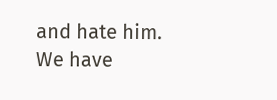and hate him. We have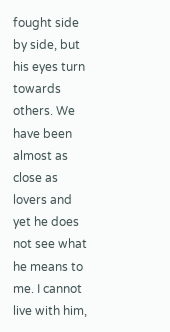fought side by side, but his eyes turn towards others. We have been almost as close as lovers and yet he does not see what he means to me. I cannot live with him,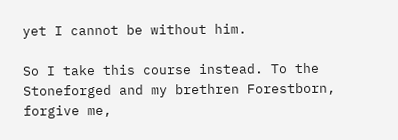yet I cannot be without him.

So I take this course instead. To the Stoneforged and my brethren Forestborn, forgive me,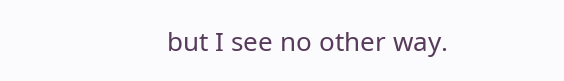but I see no other way.